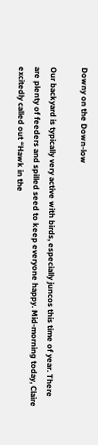Downy on the Down-low

Our backyard is typically very active with birds, especially juncos this time of year. There are plenty of feeders and spilled seed to keep everyone happy. Mid-morning today, Claire excitedly called out “Hawk in the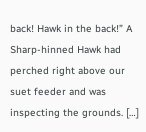back! Hawk in the back!” A Sharp-hinned Hawk had perched right above our suet feeder and was inspecting the grounds. […]